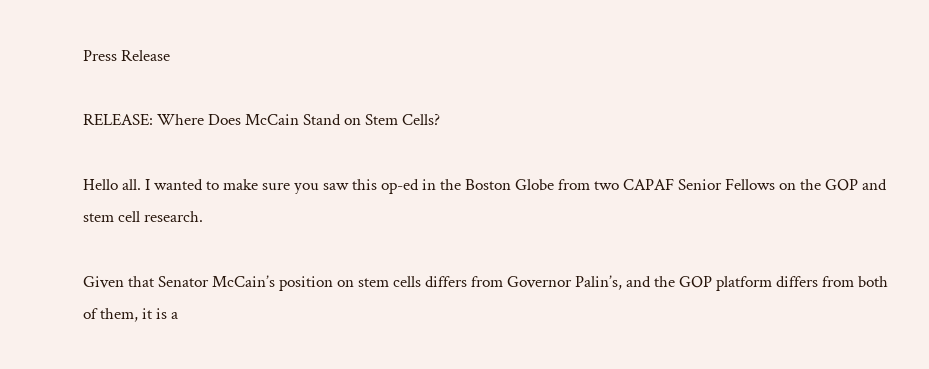Press Release

RELEASE: Where Does McCain Stand on Stem Cells?

Hello all. I wanted to make sure you saw this op-ed in the Boston Globe from two CAPAF Senior Fellows on the GOP and stem cell research.

Given that Senator McCain’s position on stem cells differs from Governor Palin’s, and the GOP platform differs from both of them, it is a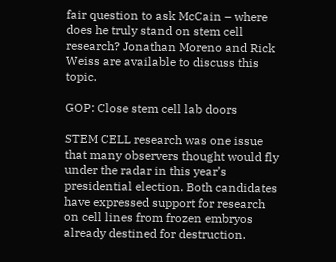fair question to ask McCain – where does he truly stand on stem cell research? Jonathan Moreno and Rick Weiss are available to discuss this topic.

GOP: Close stem cell lab doors

STEM CELL research was one issue that many observers thought would fly under the radar in this year’s presidential election. Both candidates have expressed support for research on cell lines from frozen embryos already destined for destruction.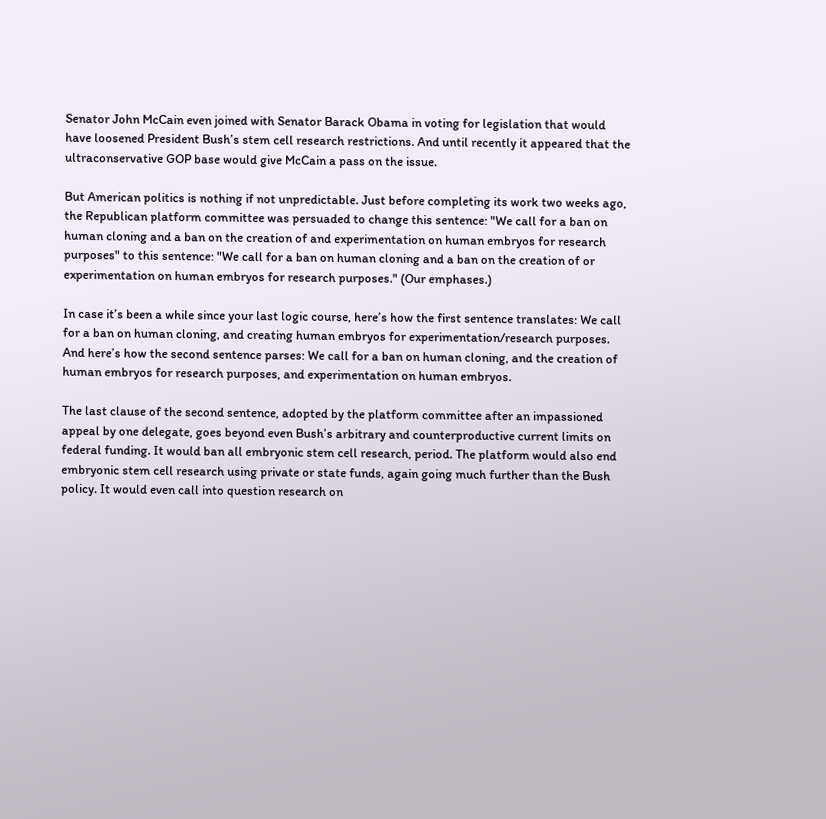Senator John McCain even joined with Senator Barack Obama in voting for legislation that would have loosened President Bush’s stem cell research restrictions. And until recently it appeared that the ultraconservative GOP base would give McCain a pass on the issue.

But American politics is nothing if not unpredictable. Just before completing its work two weeks ago, the Republican platform committee was persuaded to change this sentence: "We call for a ban on human cloning and a ban on the creation of and experimentation on human embryos for research purposes" to this sentence: "We call for a ban on human cloning and a ban on the creation of or experimentation on human embryos for research purposes." (Our emphases.)

In case it’s been a while since your last logic course, here’s how the first sentence translates: We call for a ban on human cloning, and creating human embryos for experimentation/research purposes. And here’s how the second sentence parses: We call for a ban on human cloning, and the creation of human embryos for research purposes, and experimentation on human embryos.

The last clause of the second sentence, adopted by the platform committee after an impassioned appeal by one delegate, goes beyond even Bush’s arbitrary and counterproductive current limits on federal funding. It would ban all embryonic stem cell research, period. The platform would also end embryonic stem cell research using private or state funds, again going much further than the Bush policy. It would even call into question research on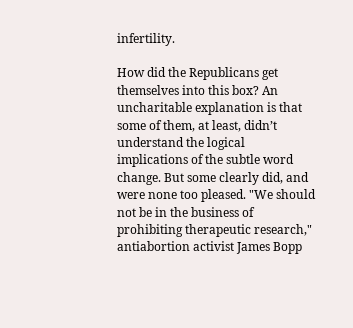infertility.

How did the Republicans get themselves into this box? An uncharitable explanation is that some of them, at least, didn’t understand the logical implications of the subtle word change. But some clearly did, and were none too pleased. "We should not be in the business of prohibiting therapeutic research," antiabortion activist James Bopp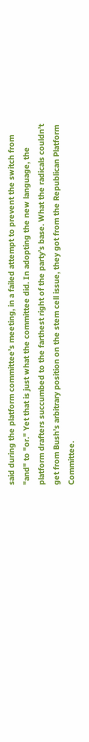said during the platform committee’s meeting, in a failed attempt to prevent the switch from "and" to "or." Yet that is just what the committee did. In adopting the new language, the platform drafters succumbed to the farthest right of the party’s base. What the radicals couldn’t get from Bush’s arbitrary position on the stem cell issue, they got from the Republican Platform Committee.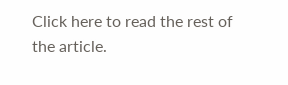Click here to read the rest of the article.